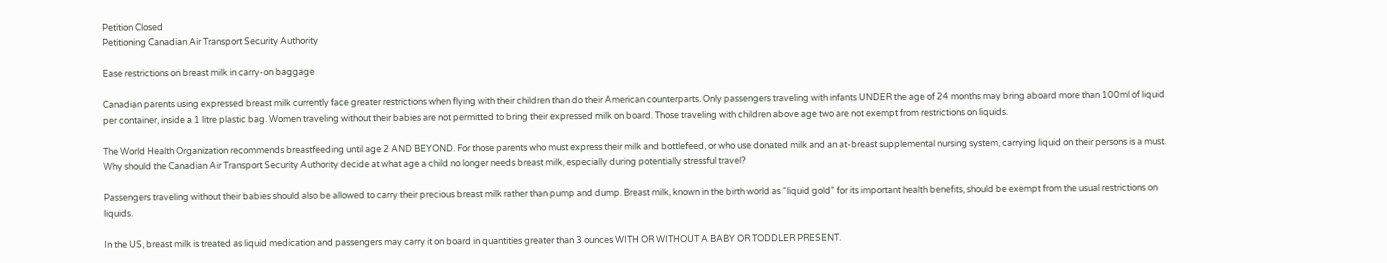Petition Closed
Petitioning Canadian Air Transport Security Authority

Ease restrictions on breast milk in carry-on baggage

Canadian parents using expressed breast milk currently face greater restrictions when flying with their children than do their American counterparts. Only passengers traveling with infants UNDER the age of 24 months may bring aboard more than 100ml of liquid per container, inside a 1 litre plastic bag. Women traveling without their babies are not permitted to bring their expressed milk on board. Those traveling with children above age two are not exempt from restrictions on liquids.

The World Health Organization recommends breastfeeding until age 2 AND BEYOND. For those parents who must express their milk and bottlefeed, or who use donated milk and an at-breast supplemental nursing system, carrying liquid on their persons is a must. Why should the Canadian Air Transport Security Authority decide at what age a child no longer needs breast milk, especially during potentially stressful travel?

Passengers traveling without their babies should also be allowed to carry their precious breast milk rather than pump and dump. Breast milk, known in the birth world as "liquid gold" for its important health benefits, should be exempt from the usual restrictions on liquids.

In the US, breast milk is treated as liquid medication and passengers may carry it on board in quantities greater than 3 ounces WITH OR WITHOUT A BABY OR TODDLER PRESENT.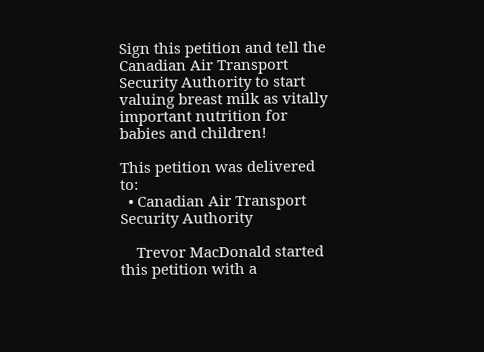Sign this petition and tell the Canadian Air Transport Security Authority to start valuing breast milk as vitally important nutrition for babies and children!

This petition was delivered to:
  • Canadian Air Transport Security Authority

    Trevor MacDonald started this petition with a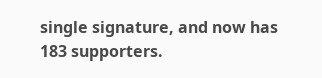single signature, and now has 183 supporters.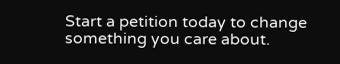Start a petition today to change something you care about.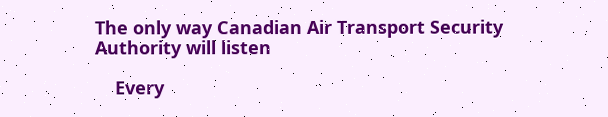The only way Canadian Air Transport Security Authority will listen

    Every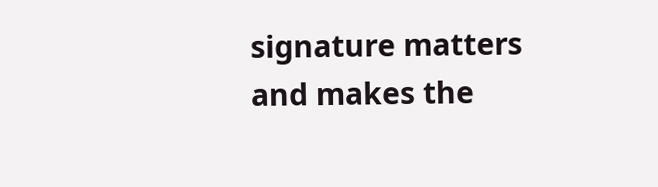signature matters and makes the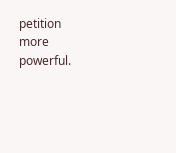petition more powerful.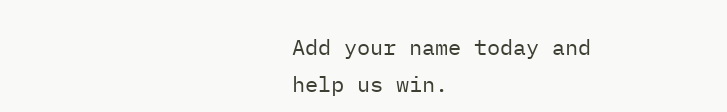Add your name today and help us win.